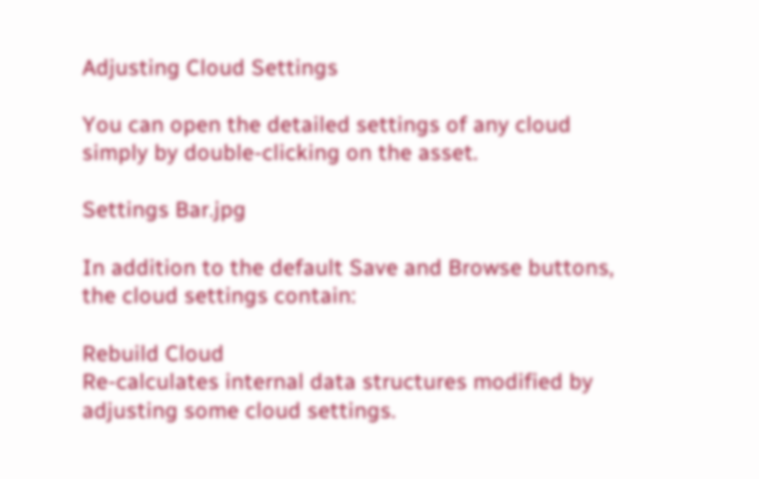Adjusting Cloud Settings

You can open the detailed settings of any cloud simply by double-clicking on the asset.

Settings Bar.jpg

In addition to the default Save and Browse buttons, the cloud settings contain:

Rebuild Cloud
Re-calculates internal data structures modified by adjusting some cloud settings.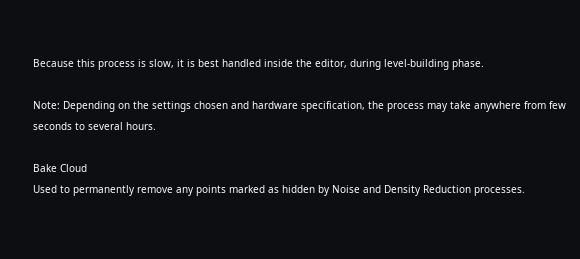Because this process is slow, it is best handled inside the editor, during level-building phase.

Note: Depending on the settings chosen and hardware specification, the process may take anywhere from few seconds to several hours.

Bake Cloud
Used to permanently remove any points marked as hidden by Noise and Density Reduction processes.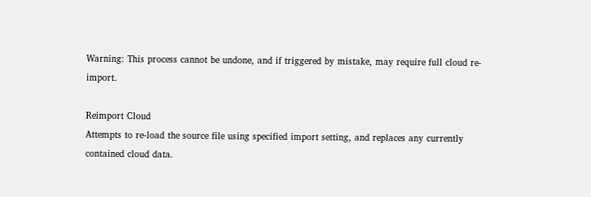Warning: This process cannot be undone, and if triggered by mistake, may require full cloud re-import.

Reimport Cloud
Attempts to re-load the source file using specified import setting, and replaces any currently contained cloud data.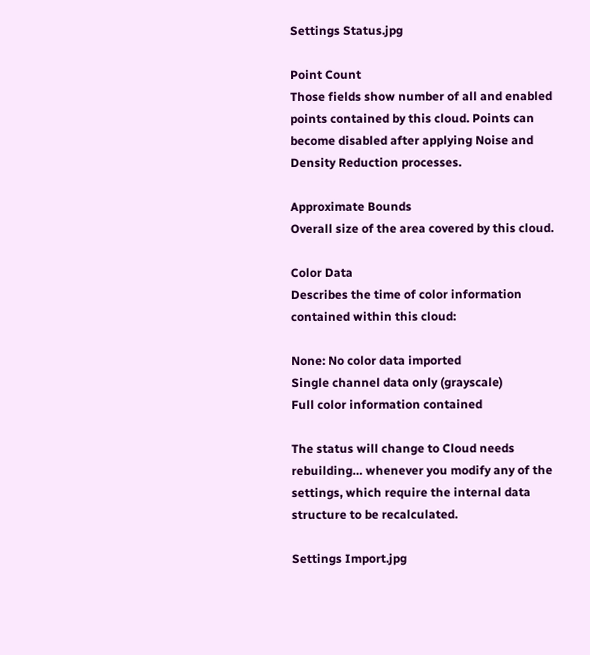Settings Status.jpg

Point Count
Those fields show number of all and enabled points contained by this cloud. Points can become disabled after applying Noise and Density Reduction processes.

Approximate Bounds
Overall size of the area covered by this cloud.

Color Data
Describes the time of color information contained within this cloud:

None: No color data imported
Single channel data only (grayscale)
Full color information contained

The status will change to Cloud needs rebuilding… whenever you modify any of the settings, which require the internal data structure to be recalculated.

Settings Import.jpg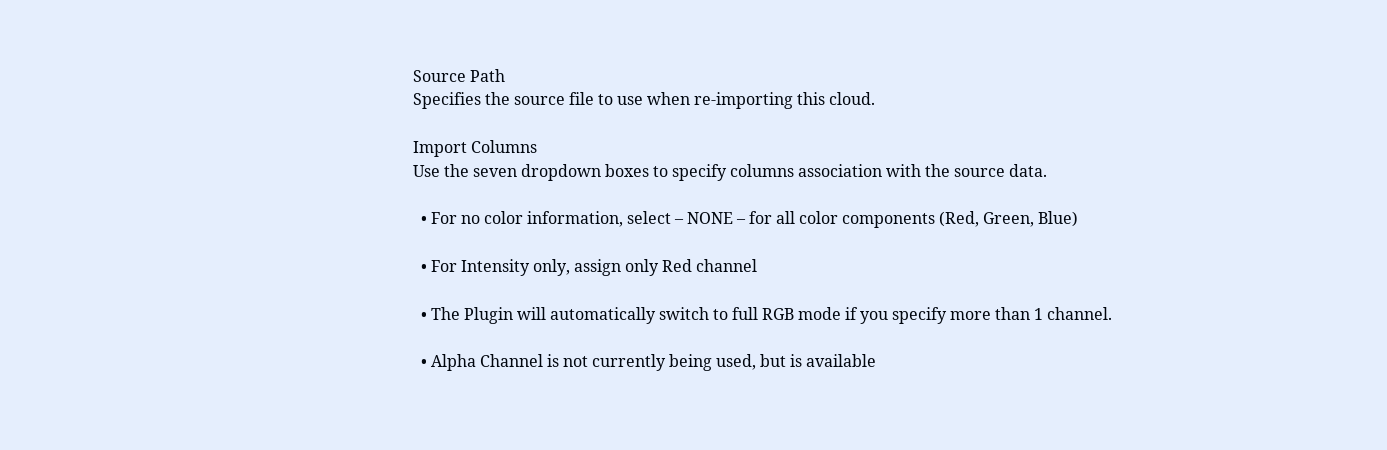Source Path
Specifies the source file to use when re-importing this cloud.

Import Columns
Use the seven dropdown boxes to specify columns association with the source data.

  • For no color information, select – NONE – for all color components (Red, Green, Blue)

  • For Intensity only, assign only Red channel

  • The Plugin will automatically switch to full RGB mode if you specify more than 1 channel.

  • Alpha Channel is not currently being used, but is available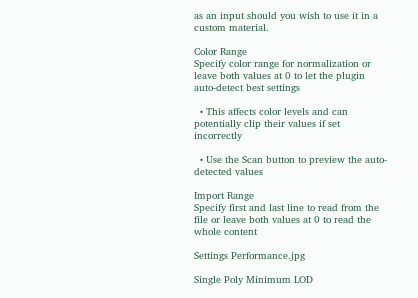as an input should you wish to use it in a custom material.

Color Range
Specify color range for normalization or leave both values at 0 to let the plugin auto-detect best settings

  • This affects color levels and can potentially clip their values if set incorrectly

  • Use the Scan button to preview the auto-detected values

Import Range
Specify first and last line to read from the file or leave both values at 0 to read the whole content

Settings Performance.jpg

Single Poly Minimum LOD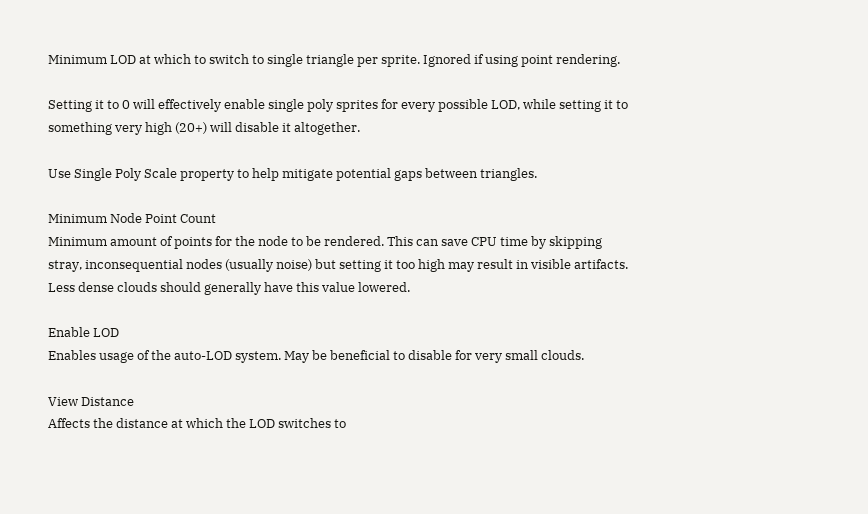Minimum LOD at which to switch to single triangle per sprite. Ignored if using point rendering.

Setting it to 0 will effectively enable single poly sprites for every possible LOD, while setting it to something very high (20+) will disable it altogether.

Use Single Poly Scale property to help mitigate potential gaps between triangles.

Minimum Node Point Count
Minimum amount of points for the node to be rendered. This can save CPU time by skipping stray, inconsequential nodes (usually noise) but setting it too high may result in visible artifacts. Less dense clouds should generally have this value lowered.

Enable LOD
Enables usage of the auto-LOD system. May be beneficial to disable for very small clouds.

View Distance
Affects the distance at which the LOD switches to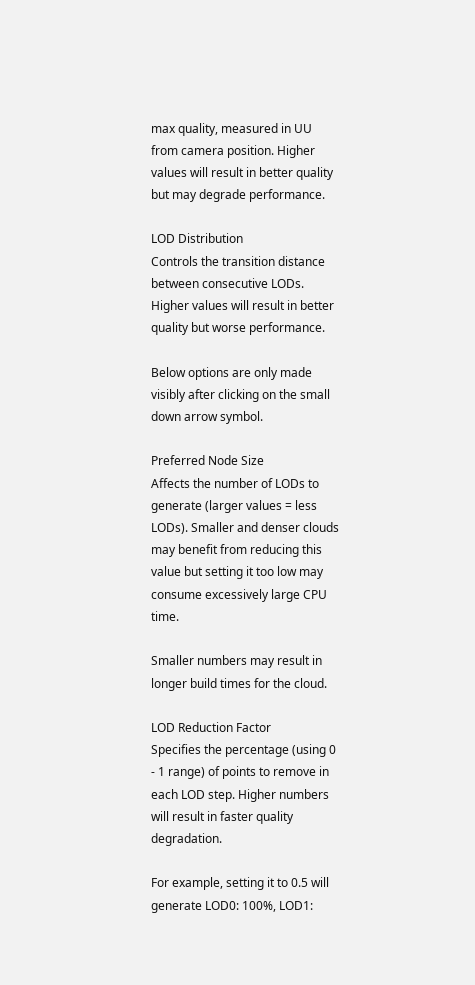max quality, measured in UU from camera position. Higher values will result in better quality but may degrade performance.

LOD Distribution
Controls the transition distance between consecutive LODs. Higher values will result in better quality but worse performance.

Below options are only made visibly after clicking on the small down arrow symbol.

Preferred Node Size
Affects the number of LODs to generate (larger values = less LODs). Smaller and denser clouds may benefit from reducing this value but setting it too low may consume excessively large CPU time.

Smaller numbers may result in longer build times for the cloud.

LOD Reduction Factor
Specifies the percentage (using 0 - 1 range) of points to remove in each LOD step. Higher numbers will result in faster quality degradation.

For example, setting it to 0.5 will generate LOD0: 100%, LOD1: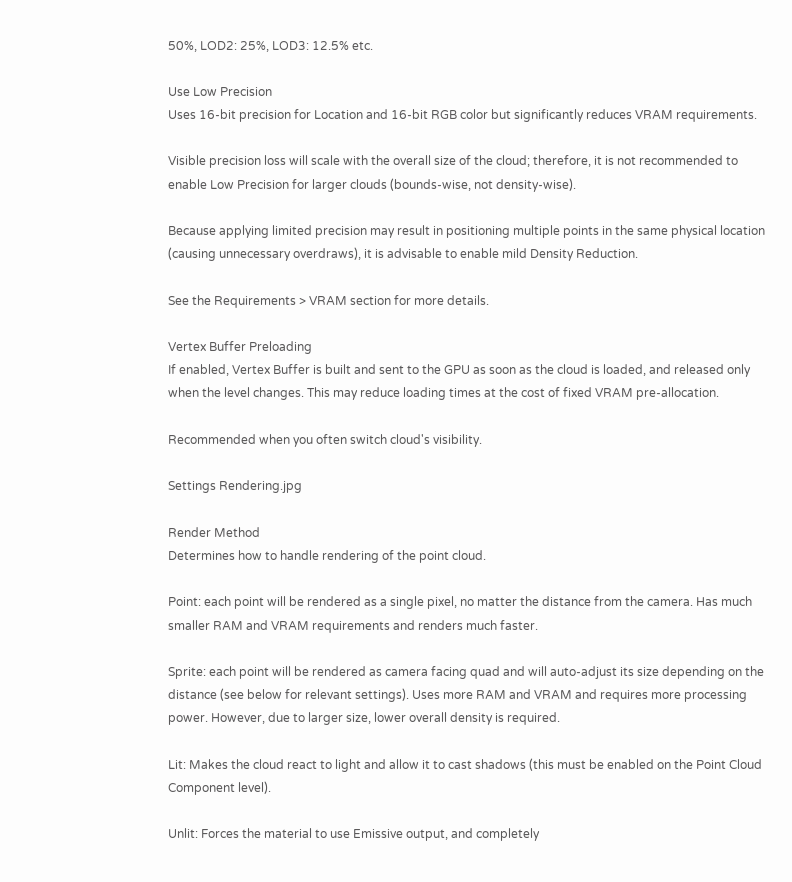50%, LOD2: 25%, LOD3: 12.5% etc.

Use Low Precision
Uses 16-bit precision for Location and 16-bit RGB color but significantly reduces VRAM requirements.

Visible precision loss will scale with the overall size of the cloud; therefore, it is not recommended to enable Low Precision for larger clouds (bounds-wise, not density-wise).

Because applying limited precision may result in positioning multiple points in the same physical location (causing unnecessary overdraws), it is advisable to enable mild Density Reduction.

See the Requirements > VRAM section for more details.

Vertex Buffer Preloading
If enabled, Vertex Buffer is built and sent to the GPU as soon as the cloud is loaded, and released only when the level changes. This may reduce loading times at the cost of fixed VRAM pre-allocation.

Recommended when you often switch cloud's visibility.

Settings Rendering.jpg

Render Method
Determines how to handle rendering of the point cloud.

Point: each point will be rendered as a single pixel, no matter the distance from the camera. Has much smaller RAM and VRAM requirements and renders much faster.

Sprite: each point will be rendered as camera facing quad and will auto-adjust its size depending on the distance (see below for relevant settings). Uses more RAM and VRAM and requires more processing power. However, due to larger size, lower overall density is required.

Lit: Makes the cloud react to light and allow it to cast shadows (this must be enabled on the Point Cloud Component level).

Unlit: Forces the material to use Emissive output, and completely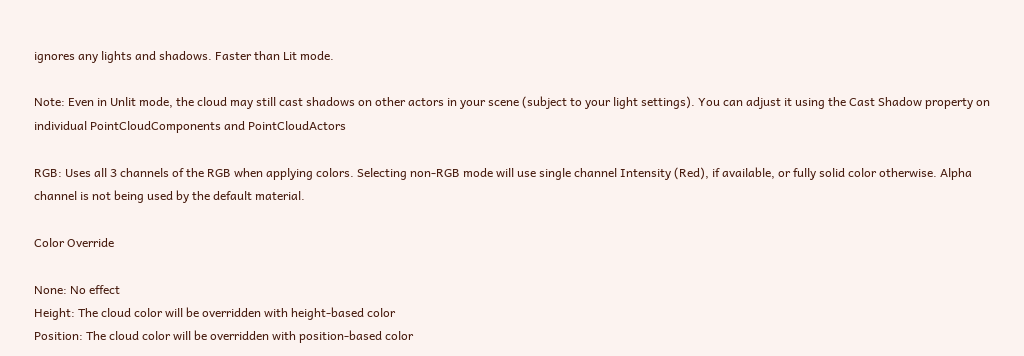ignores any lights and shadows. Faster than Lit mode.

Note: Even in Unlit mode, the cloud may still cast shadows on other actors in your scene (subject to your light settings). You can adjust it using the Cast Shadow property on individual PointCloudComponents and PointCloudActors

RGB: Uses all 3 channels of the RGB when applying colors. Selecting non-RGB mode will use single channel Intensity (Red), if available, or fully solid color otherwise. Alpha channel is not being used by the default material.

Color Override

None: No effect
Height: The cloud color will be overridden with height-based color
Position: The cloud color will be overridden with position-based color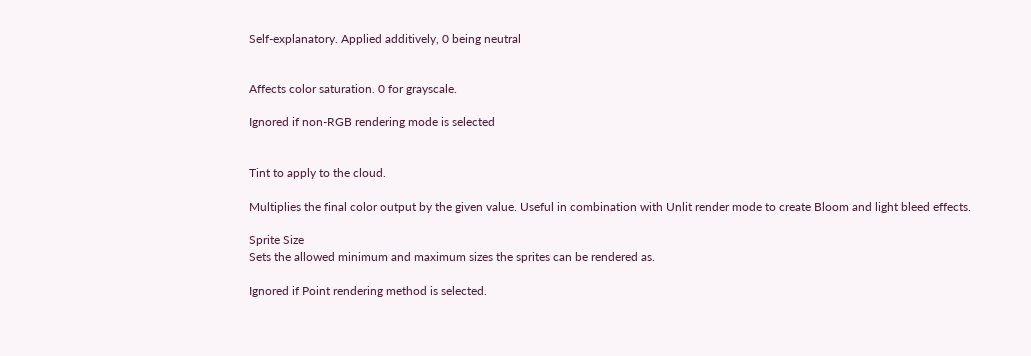Self-explanatory. Applied additively, 0 being neutral


Affects color saturation. 0 for grayscale.

Ignored if non-RGB rendering mode is selected


Tint to apply to the cloud.

Multiplies the final color output by the given value. Useful in combination with Unlit render mode to create Bloom and light bleed effects.

Sprite Size
Sets the allowed minimum and maximum sizes the sprites can be rendered as.

Ignored if Point rendering method is selected.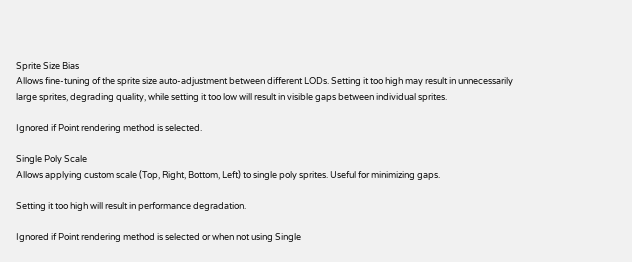Sprite Size Bias
Allows fine-tuning of the sprite size auto-adjustment between different LODs. Setting it too high may result in unnecessarily large sprites, degrading quality, while setting it too low will result in visible gaps between individual sprites.

Ignored if Point rendering method is selected.

Single Poly Scale
Allows applying custom scale (Top, Right, Bottom, Left) to single poly sprites. Useful for minimizing gaps.

Setting it too high will result in performance degradation.

Ignored if Point rendering method is selected or when not using Single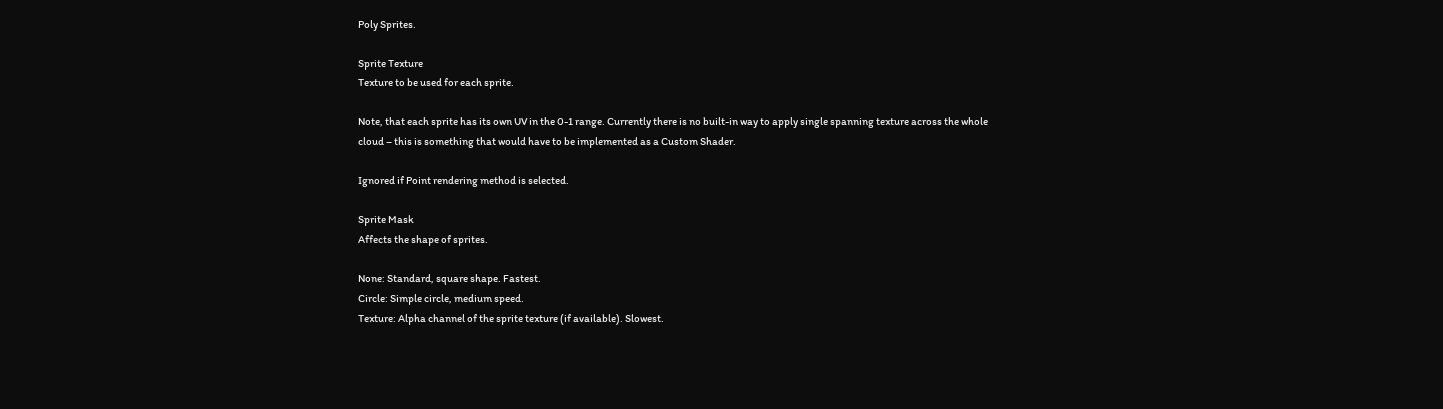Poly Sprites.

Sprite Texture
Texture to be used for each sprite.

Note, that each sprite has its own UV in the 0-1 range. Currently there is no built-in way to apply single spanning texture across the whole cloud – this is something that would have to be implemented as a Custom Shader.

Ignored if Point rendering method is selected.

Sprite Mask
Affects the shape of sprites.

None: Standard, square shape. Fastest.
Circle: Simple circle, medium speed.
Texture: Alpha channel of the sprite texture (if available). Slowest.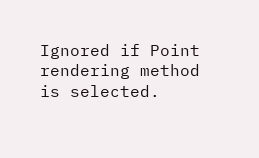Ignored if Point rendering method is selected.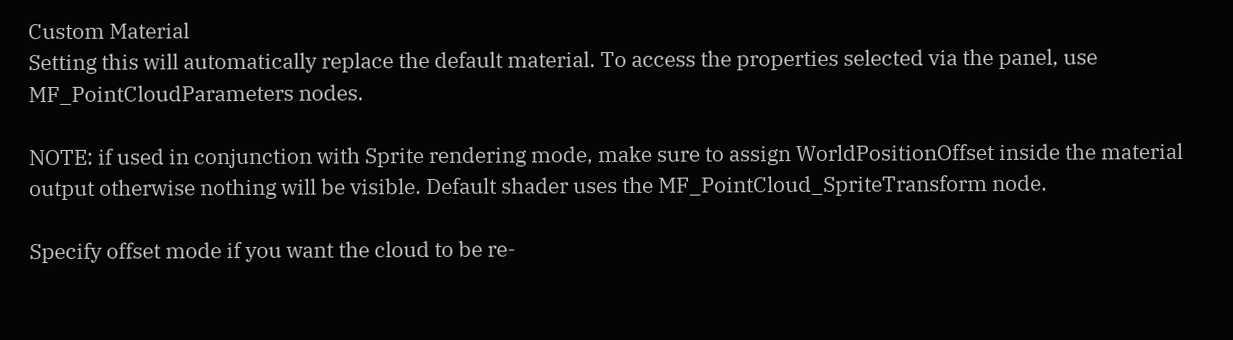Custom Material
Setting this will automatically replace the default material. To access the properties selected via the panel, use MF_PointCloudParameters nodes.

NOTE: if used in conjunction with Sprite rendering mode, make sure to assign WorldPositionOffset inside the material output otherwise nothing will be visible. Default shader uses the MF_PointCloud_SpriteTransform node.

Specify offset mode if you want the cloud to be re-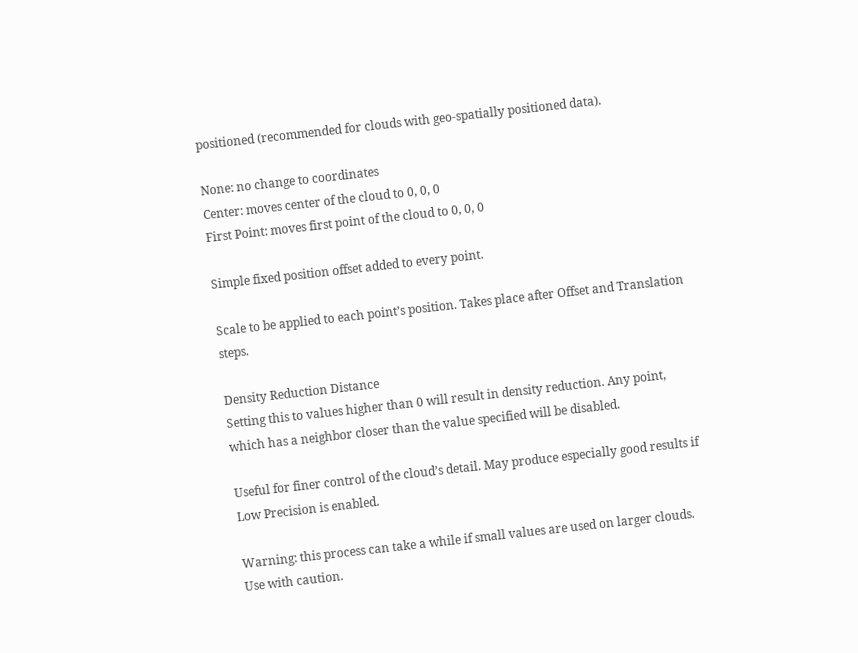positioned (recommended for clouds with geo-spatially positioned data).

None: no change to coordinates
Center: moves center of the cloud to 0, 0, 0
First Point: moves first point of the cloud to 0, 0, 0

Simple fixed position offset added to every point.

Scale to be applied to each point’s position. Takes place after Offset and Translation steps.

Density Reduction Distance
Setting this to values higher than 0 will result in density reduction. Any point, which has a neighbor closer than the value specified will be disabled.

Useful for finer control of the cloud’s detail. May produce especially good results if Low Precision is enabled.

Warning: this process can take a while if small values are used on larger clouds. Use with caution.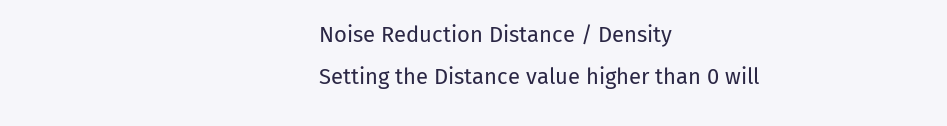Noise Reduction Distance / Density
Setting the Distance value higher than 0 will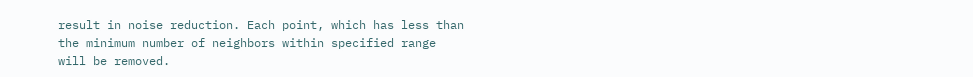result in noise reduction. Each point, which has less than the minimum number of neighbors within specified range will be removed.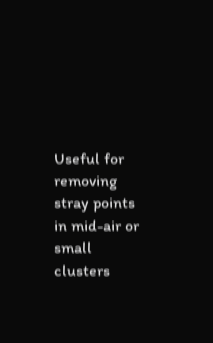Useful for removing stray points in mid-air or small clusters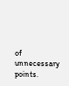of unnecessary points.